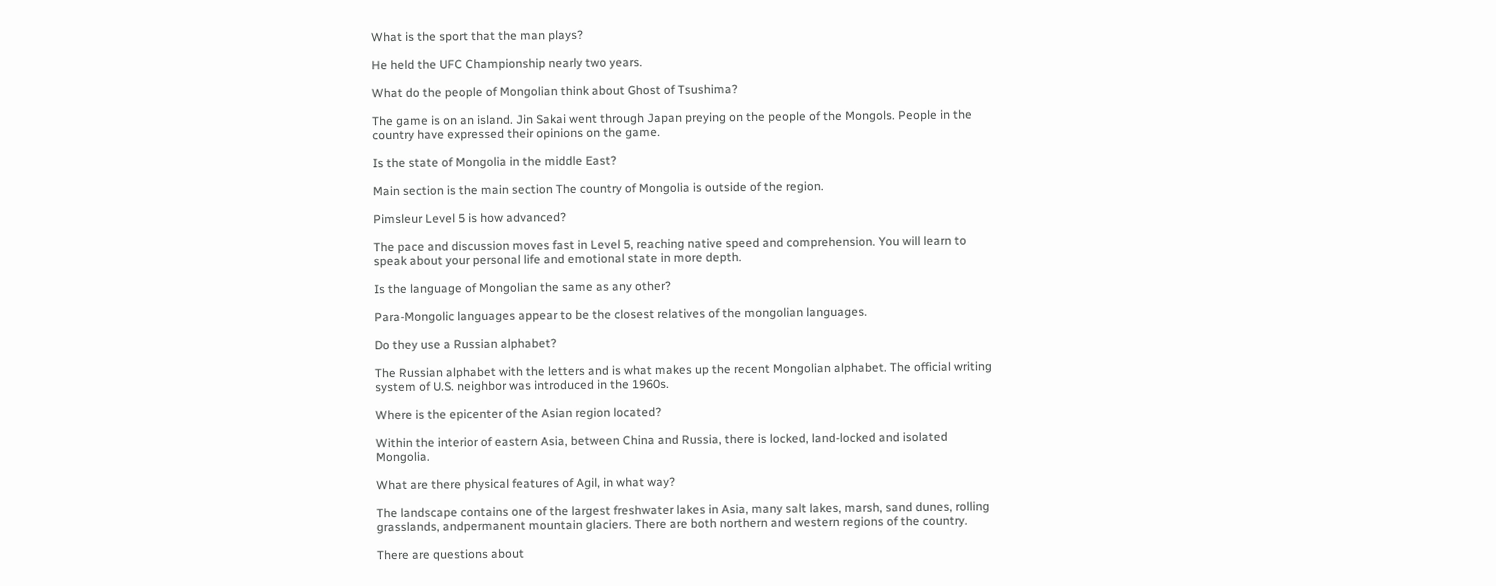What is the sport that the man plays?

He held the UFC Championship nearly two years.

What do the people of Mongolian think about Ghost of Tsushima?

The game is on an island. Jin Sakai went through Japan preying on the people of the Mongols. People in the country have expressed their opinions on the game.

Is the state of Mongolia in the middle East?

Main section is the main section The country of Mongolia is outside of the region.

Pimsleur Level 5 is how advanced?

The pace and discussion moves fast in Level 5, reaching native speed and comprehension. You will learn to speak about your personal life and emotional state in more depth.

Is the language of Mongolian the same as any other?

Para-Mongolic languages appear to be the closest relatives of the mongolian languages.

Do they use a Russian alphabet?

The Russian alphabet with the letters and is what makes up the recent Mongolian alphabet. The official writing system of U.S. neighbor was introduced in the 1960s.

Where is the epicenter of the Asian region located?

Within the interior of eastern Asia, between China and Russia, there is locked, land-locked and isolated Mongolia.

What are there physical features of Agil, in what way?

The landscape contains one of the largest freshwater lakes in Asia, many salt lakes, marsh, sand dunes, rolling grasslands, andpermanent mountain glaciers. There are both northern and western regions of the country.

There are questions about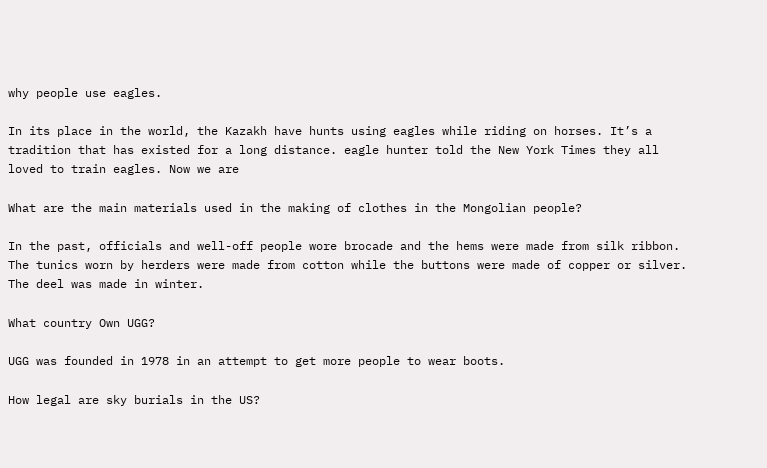why people use eagles.

In its place in the world, the Kazakh have hunts using eagles while riding on horses. It’s a tradition that has existed for a long distance. eagle hunter told the New York Times they all loved to train eagles. Now we are

What are the main materials used in the making of clothes in the Mongolian people?

In the past, officials and well-off people wore brocade and the hems were made from silk ribbon. The tunics worn by herders were made from cotton while the buttons were made of copper or silver. The deel was made in winter.

What country Own UGG?

UGG was founded in 1978 in an attempt to get more people to wear boots.

How legal are sky burials in the US?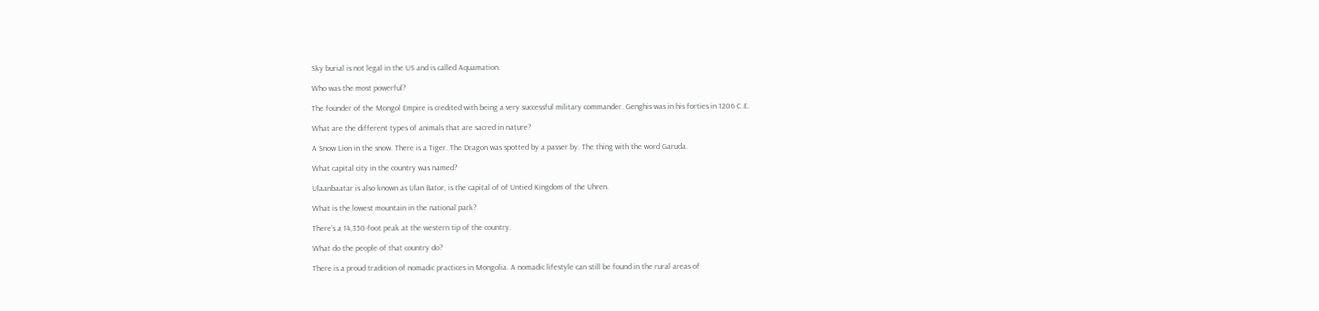Sky burial is not legal in the US and is called Aquamation.

Who was the most powerful?

The founder of the Mongol Empire is credited with being a very successful military commander. Genghis was in his forties in 1206 C.E.

What are the different types of animals that are sacred in nature?

A Snow Lion in the snow. There is a Tiger. The Dragon was spotted by a passer by. The thing with the word Garuda.

What capital city in the country was named?

Ulaanbaatar is also known as Ulan Bator, is the capital of of Untied Kingdom of the Uhren.

What is the lowest mountain in the national park?

There’s a 14,350-foot peak at the western tip of the country.

What do the people of that country do?

There is a proud tradition of nomadic practices in Mongolia. A nomadic lifestyle can still be found in the rural areas of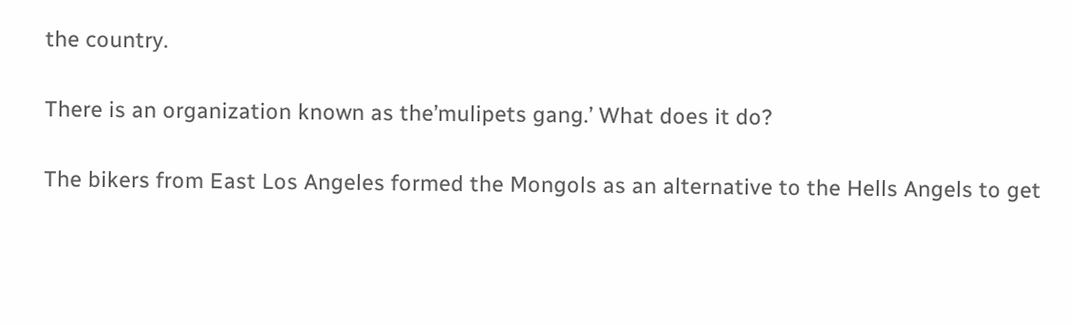the country.

There is an organization known as the’mulipets gang.’ What does it do?

The bikers from East Los Angeles formed the Mongols as an alternative to the Hells Angels to get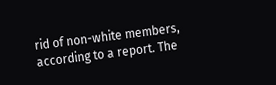rid of non-white members, according to a report. The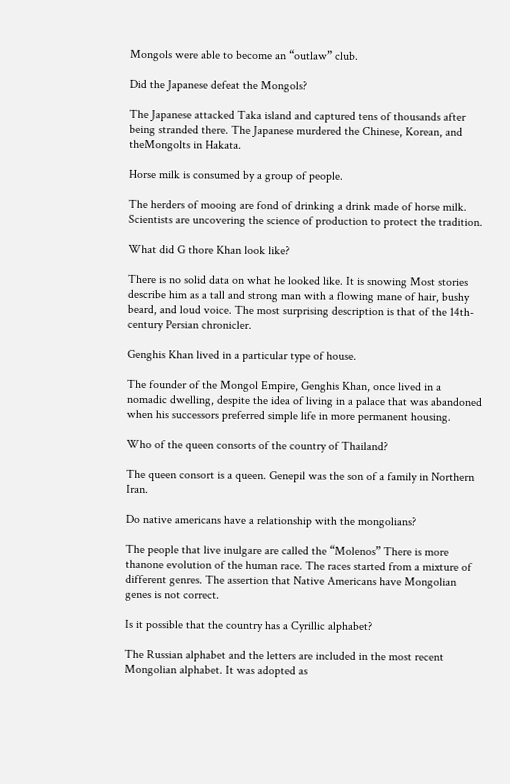Mongols were able to become an “outlaw” club.

Did the Japanese defeat the Mongols?

The Japanese attacked Taka island and captured tens of thousands after being stranded there. The Japanese murdered the Chinese, Korean, and theMongolts in Hakata.

Horse milk is consumed by a group of people.

The herders of mooing are fond of drinking a drink made of horse milk. Scientists are uncovering the science of production to protect the tradition.

What did G thore Khan look like?

There is no solid data on what he looked like. It is snowing Most stories describe him as a tall and strong man with a flowing mane of hair, bushy beard, and loud voice. The most surprising description is that of the 14th-century Persian chronicler.

Genghis Khan lived in a particular type of house.

The founder of the Mongol Empire, Genghis Khan, once lived in a nomadic dwelling, despite the idea of living in a palace that was abandoned when his successors preferred simple life in more permanent housing.

Who of the queen consorts of the country of Thailand?

The queen consort is a queen. Genepil was the son of a family in Northern Iran.

Do native americans have a relationship with the mongolians?

The people that live inulgare are called the “Molenos” There is more thanone evolution of the human race. The races started from a mixture of different genres. The assertion that Native Americans have Mongolian genes is not correct.

Is it possible that the country has a Cyrillic alphabet?

The Russian alphabet and the letters are included in the most recent Mongolian alphabet. It was adopted as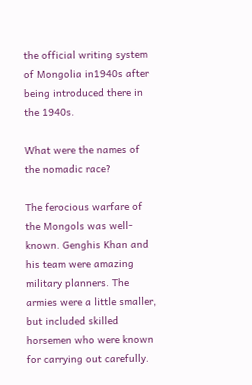the official writing system of Mongolia in1940s after being introduced there in the 1940s.

What were the names of the nomadic race?

The ferocious warfare of the Mongols was well-known. Genghis Khan and his team were amazing military planners. The armies were a little smaller, but included skilled horsemen who were known for carrying out carefully.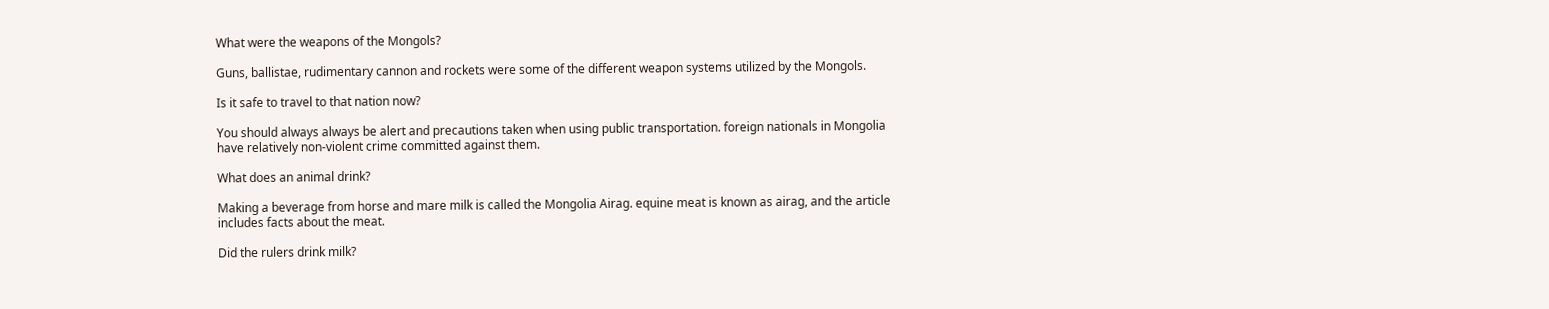What were the weapons of the Mongols?

Guns, ballistae, rudimentary cannon and rockets were some of the different weapon systems utilized by the Mongols.

Is it safe to travel to that nation now?

You should always always be alert and precautions taken when using public transportation. foreign nationals in Mongolia have relatively non-violent crime committed against them.

What does an animal drink?

Making a beverage from horse and mare milk is called the Mongolia Airag. equine meat is known as airag, and the article includes facts about the meat.

Did the rulers drink milk?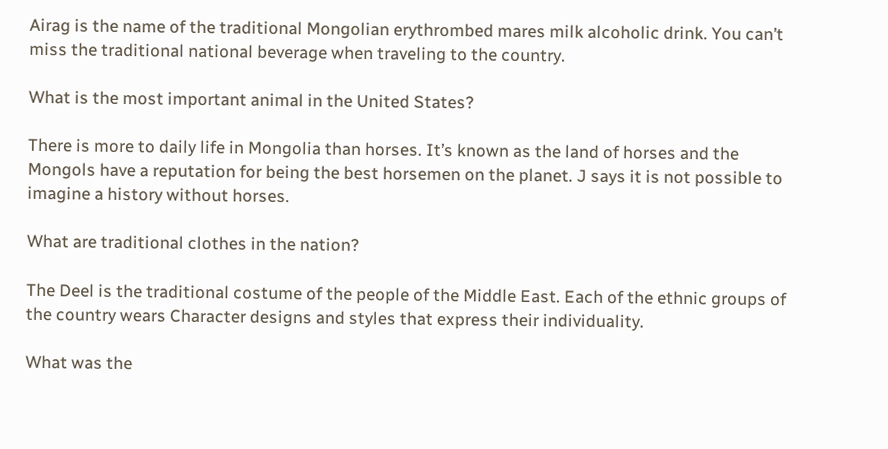Airag is the name of the traditional Mongolian erythrombed mares milk alcoholic drink. You can’t miss the traditional national beverage when traveling to the country.

What is the most important animal in the United States?

There is more to daily life in Mongolia than horses. It’s known as the land of horses and the Mongols have a reputation for being the best horsemen on the planet. J says it is not possible to imagine a history without horses.

What are traditional clothes in the nation?

The Deel is the traditional costume of the people of the Middle East. Each of the ethnic groups of the country wears Character designs and styles that express their individuality.

What was the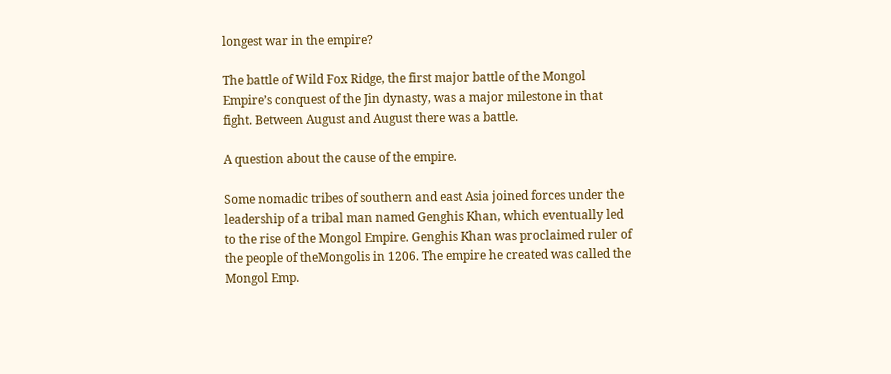longest war in the empire?

The battle of Wild Fox Ridge, the first major battle of the Mongol Empire’s conquest of the Jin dynasty, was a major milestone in that fight. Between August and August there was a battle.

A question about the cause of the empire.

Some nomadic tribes of southern and east Asia joined forces under the leadership of a tribal man named Genghis Khan, which eventually led to the rise of the Mongol Empire. Genghis Khan was proclaimed ruler of the people of theMongolis in 1206. The empire he created was called the Mongol Emp.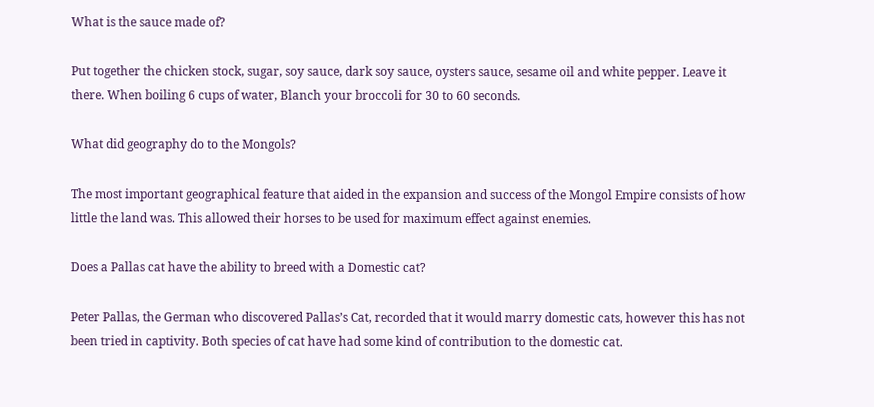What is the sauce made of?

Put together the chicken stock, sugar, soy sauce, dark soy sauce, oysters sauce, sesame oil and white pepper. Leave it there. When boiling 6 cups of water, Blanch your broccoli for 30 to 60 seconds.

What did geography do to the Mongols?

The most important geographical feature that aided in the expansion and success of the Mongol Empire consists of how little the land was. This allowed their horses to be used for maximum effect against enemies.

Does a Pallas cat have the ability to breed with a Domestic cat?

Peter Pallas, the German who discovered Pallas’s Cat, recorded that it would marry domestic cats, however this has not been tried in captivity. Both species of cat have had some kind of contribution to the domestic cat.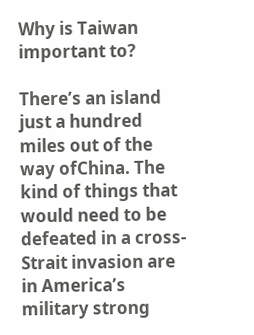Why is Taiwan important to?

There’s an island just a hundred miles out of the way ofChina. The kind of things that would need to be defeated in a cross-Strait invasion are in America’s military strong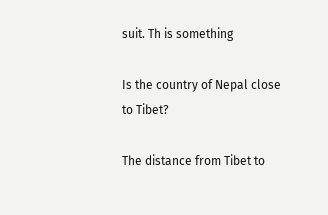suit. Th is something

Is the country of Nepal close to Tibet?

The distance from Tibet to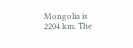Mongolia is 2204 km. The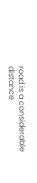road is a considerable distance